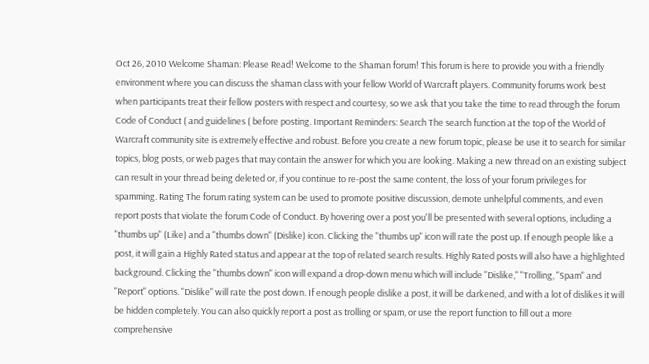Oct 26, 2010 Welcome Shaman: Please Read! Welcome to the Shaman forum! This forum is here to provide you with a friendly environment where you can discuss the shaman class with your fellow World of Warcraft players. Community forums work best when participants treat their fellow posters with respect and courtesy, so we ask that you take the time to read through the forum Code of Conduct ( and guidelines ( before posting. Important Reminders: Search The search function at the top of the World of Warcraft community site is extremely effective and robust. Before you create a new forum topic, please be use it to search for similar topics, blog posts, or web pages that may contain the answer for which you are looking. Making a new thread on an existing subject can result in your thread being deleted or, if you continue to re-post the same content, the loss of your forum privileges for spamming. Rating The forum rating system can be used to promote positive discussion, demote unhelpful comments, and even report posts that violate the forum Code of Conduct. By hovering over a post you'll be presented with several options, including a "thumbs up" (Like) and a "thumbs down" (Dislike) icon. Clicking the "thumbs up" icon will rate the post up. If enough people like a post, it will gain a Highly Rated status and appear at the top of related search results. Highly Rated posts will also have a highlighted background. Clicking the "thumbs down" icon will expand a drop-down menu which will include "Dislike," "Trolling, "Spam" and "Report" options. "Dislike" will rate the post down. If enough people dislike a post, it will be darkened, and with a lot of dislikes it will be hidden completely. You can also quickly report a post as trolling or spam, or use the report function to fill out a more comprehensive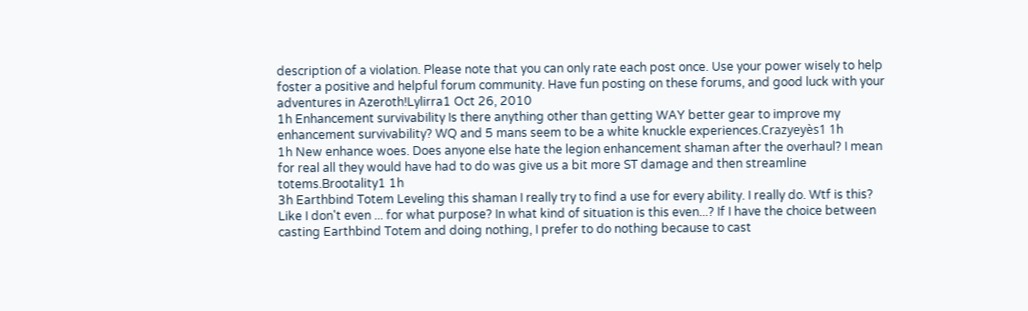description of a violation. Please note that you can only rate each post once. Use your power wisely to help foster a positive and helpful forum community. Have fun posting on these forums, and good luck with your adventures in Azeroth!Lylirra1 Oct 26, 2010
1h Enhancement survivability Is there anything other than getting WAY better gear to improve my enhancement survivability? WQ and 5 mans seem to be a white knuckle experiences.Crazyeyès1 1h
1h New enhance woes. Does anyone else hate the legion enhancement shaman after the overhaul? I mean for real all they would have had to do was give us a bit more ST damage and then streamline totems.Brootality1 1h
3h Earthbind Totem Leveling this shaman I really try to find a use for every ability. I really do. Wtf is this? Like I don't even ... for what purpose? In what kind of situation is this even...? If I have the choice between casting Earthbind Totem and doing nothing, I prefer to do nothing because to cast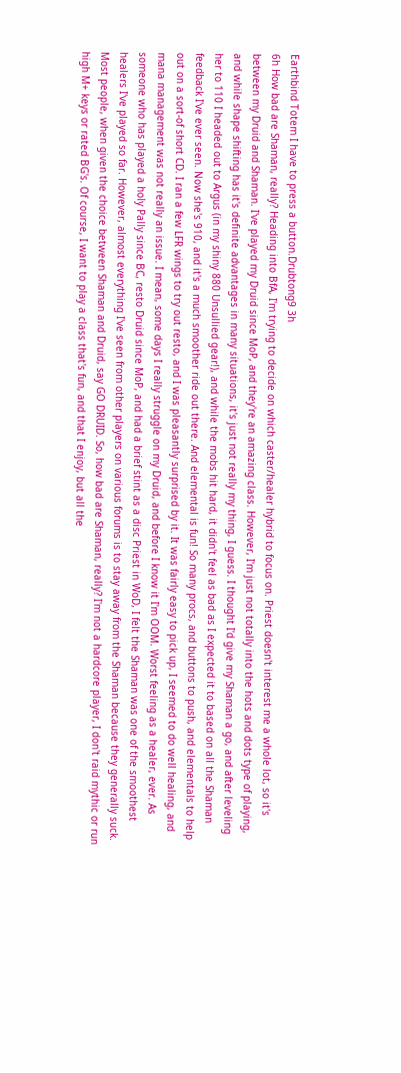Earthbind Totem I have to press a button.Drubtong9 3h
6h How bad are Shaman, really? Heading into BfA, I'm trying to decide on which caster/healer hybrid to focus on. Priest doesn't interest me a whole lot, so it's between my Druid and Shaman. I've played my Druid since MoP, and they're an amazing class. However, I'm just not totally into the hots and dots type of playing, and while shape shifting has it's definite advantages in many situations, it's just not really my thing, I guess. I thought I'd give my Shaman a go, and after leveling her to 110 I headed out to Argus (in my shiny 880 Unsullied gear!), and while the mobs hit hard, it didn't feel as bad as I expected it to based on all the Shaman feedback I've ever seen. Now she's 910, and it's a much smoother ride out there. And elemental is fun! So many procs, and buttons to push, and elementals to help out on a sort-of short CD. I ran a few LFR wings to try out resto, and I was pleasantly surprised by it. It was fairly easy to pick up, I seemed to do well healing, and mana management was not really an issue. I mean, some days I really struggle on my Druid, and before I know it I'm OOM. Worst feeling as a healer, ever. As someone who has played a holy Pally since BC, resto Druid since MoP, and had a brief stint as a disc Priest in WoD, I felt the Shaman was one of the smoothest healers I've played so far. However, almost everything I've seen from other players on various forums is to stay away from the Shaman because they generally suck. Most people, when given the choice between Shaman and Druid, say GO DRUID. So, how bad are Shaman, really? I'm not a hardcore player, I don't raid mythic or run high M+ keys or rated BG's. Of course, I want to play a class that's fun, and that I enjoy, but all the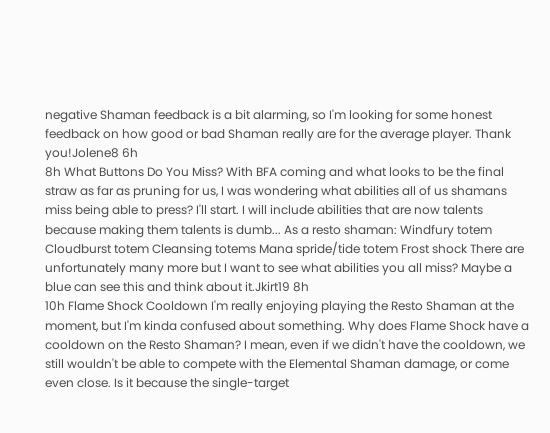negative Shaman feedback is a bit alarming, so I'm looking for some honest feedback on how good or bad Shaman really are for the average player. Thank you!Jolene8 6h
8h What Buttons Do You Miss? With BFA coming and what looks to be the final straw as far as pruning for us, I was wondering what abilities all of us shamans miss being able to press? I'll start. I will include abilities that are now talents because making them talents is dumb... As a resto shaman: Windfury totem Cloudburst totem Cleansing totems Mana spride/tide totem Frost shock There are unfortunately many more but I want to see what abilities you all miss? Maybe a blue can see this and think about it.Jkirt19 8h
10h Flame Shock Cooldown I'm really enjoying playing the Resto Shaman at the moment, but I'm kinda confused about something. Why does Flame Shock have a cooldown on the Resto Shaman? I mean, even if we didn't have the cooldown, we still wouldn't be able to compete with the Elemental Shaman damage, or come even close. Is it because the single-target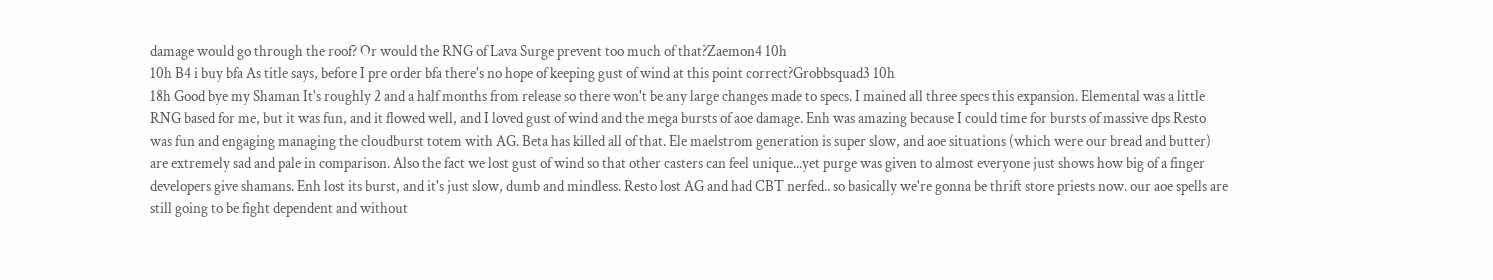damage would go through the roof? Or would the RNG of Lava Surge prevent too much of that?Zaemon4 10h
10h B4 i buy bfa As title says, before I pre order bfa there's no hope of keeping gust of wind at this point correct?Grobbsquad3 10h
18h Good bye my Shaman It's roughly 2 and a half months from release so there won't be any large changes made to specs. I mained all three specs this expansion. Elemental was a little RNG based for me, but it was fun, and it flowed well, and I loved gust of wind and the mega bursts of aoe damage. Enh was amazing because I could time for bursts of massive dps Resto was fun and engaging managing the cloudburst totem with AG. Beta has killed all of that. Ele maelstrom generation is super slow, and aoe situations (which were our bread and butter) are extremely sad and pale in comparison. Also the fact we lost gust of wind so that other casters can feel unique...yet purge was given to almost everyone just shows how big of a finger developers give shamans. Enh lost its burst, and it's just slow, dumb and mindless. Resto lost AG and had CBT nerfed.. so basically we're gonna be thrift store priests now. our aoe spells are still going to be fight dependent and without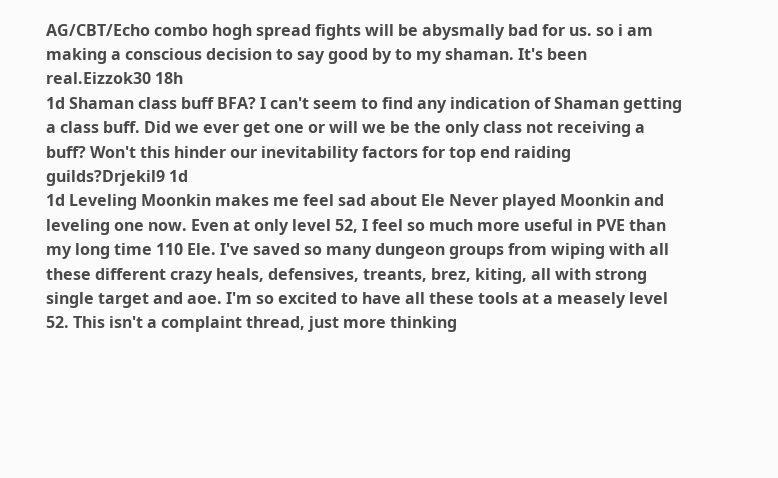AG/CBT/Echo combo hogh spread fights will be abysmally bad for us. so i am making a conscious decision to say good by to my shaman. It's been real.Eizzok30 18h
1d Shaman class buff BFA? I can't seem to find any indication of Shaman getting a class buff. Did we ever get one or will we be the only class not receiving a buff? Won't this hinder our inevitability factors for top end raiding guilds?Drjekil9 1d
1d Leveling Moonkin makes me feel sad about Ele Never played Moonkin and leveling one now. Even at only level 52, I feel so much more useful in PVE than my long time 110 Ele. I've saved so many dungeon groups from wiping with all these different crazy heals, defensives, treants, brez, kiting, all with strong single target and aoe. I'm so excited to have all these tools at a measely level 52. This isn't a complaint thread, just more thinking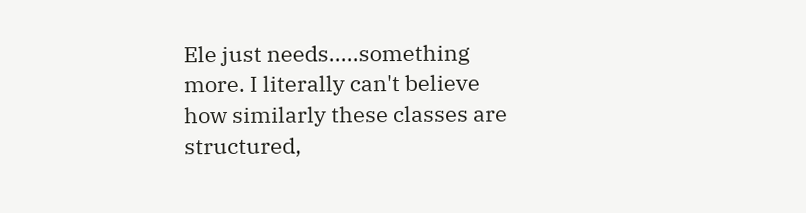Ele just needs.....something more. I literally can't believe how similarly these classes are structured,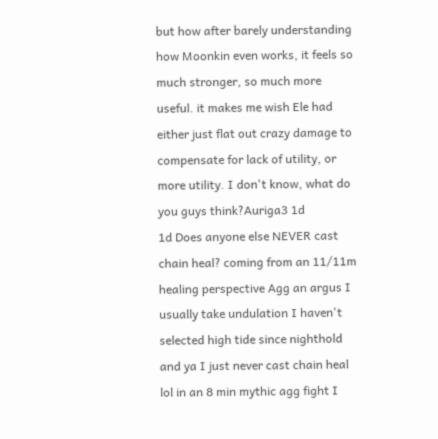but how after barely understanding how Moonkin even works, it feels so much stronger, so much more useful. it makes me wish Ele had either just flat out crazy damage to compensate for lack of utility, or more utility. I don't know, what do you guys think?Auriga3 1d
1d Does anyone else NEVER cast chain heal? coming from an 11/11m healing perspective Agg an argus I usually take undulation I haven't selected high tide since nighthold and ya I just never cast chain heal lol in an 8 min mythic agg fight I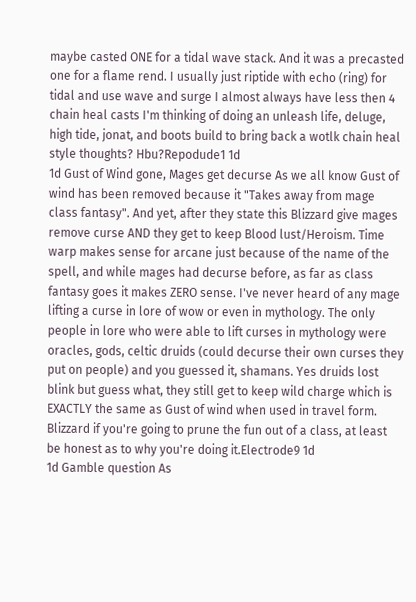maybe casted ONE for a tidal wave stack. And it was a precasted one for a flame rend. I usually just riptide with echo (ring) for tidal and use wave and surge I almost always have less then 4 chain heal casts I'm thinking of doing an unleash life, deluge, high tide, jonat, and boots build to bring back a wotlk chain heal style thoughts? Hbu?Repodude1 1d
1d Gust of Wind gone, Mages get decurse As we all know Gust of wind has been removed because it "Takes away from mage class fantasy". And yet, after they state this Blizzard give mages remove curse AND they get to keep Blood lust/Heroism. Time warp makes sense for arcane just because of the name of the spell, and while mages had decurse before, as far as class fantasy goes it makes ZERO sense. I've never heard of any mage lifting a curse in lore of wow or even in mythology. The only people in lore who were able to lift curses in mythology were oracles, gods, celtic druids (could decurse their own curses they put on people) and you guessed it, shamans. Yes druids lost blink but guess what, they still get to keep wild charge which is EXACTLY the same as Gust of wind when used in travel form. Blizzard if you're going to prune the fun out of a class, at least be honest as to why you're doing it.Electrode9 1d
1d Gamble question As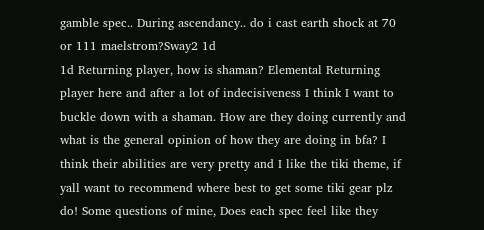gamble spec.. During ascendancy.. do i cast earth shock at 70 or 111 maelstrom?Sway2 1d
1d Returning player, how is shaman? Elemental Returning player here and after a lot of indecisiveness I think I want to buckle down with a shaman. How are they doing currently and what is the general opinion of how they are doing in bfa? I think their abilities are very pretty and I like the tiki theme, if yall want to recommend where best to get some tiki gear plz do! Some questions of mine, Does each spec feel like they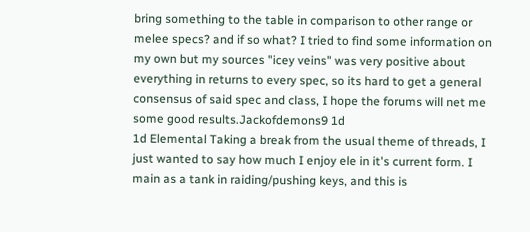bring something to the table in comparison to other range or melee specs? and if so what? I tried to find some information on my own but my sources "icey veins" was very positive about everything in returns to every spec, so its hard to get a general consensus of said spec and class, I hope the forums will net me some good results.Jackofdemons9 1d
1d Elemental Taking a break from the usual theme of threads, I just wanted to say how much I enjoy ele in it's current form. I main as a tank in raiding/pushing keys, and this is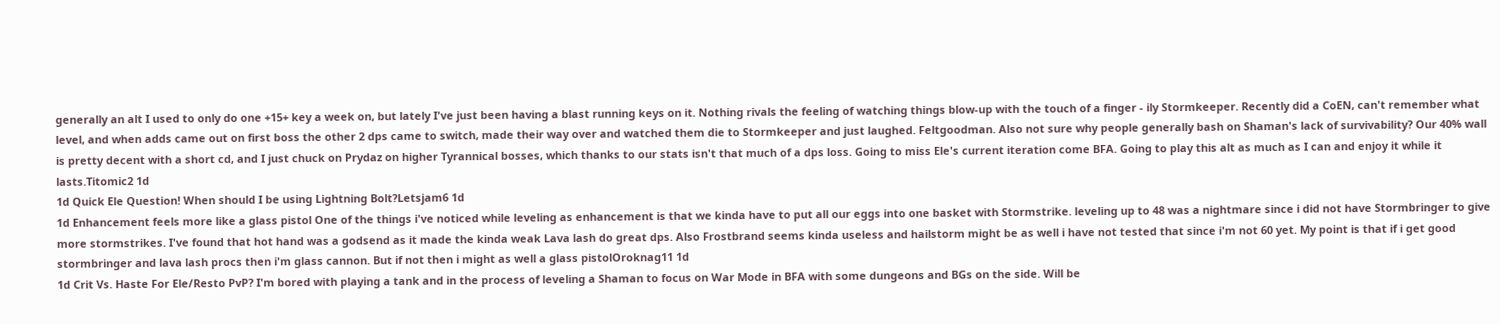generally an alt I used to only do one +15+ key a week on, but lately I've just been having a blast running keys on it. Nothing rivals the feeling of watching things blow-up with the touch of a finger - ily Stormkeeper. Recently did a CoEN, can't remember what level, and when adds came out on first boss the other 2 dps came to switch, made their way over and watched them die to Stormkeeper and just laughed. Feltgoodman. Also not sure why people generally bash on Shaman's lack of survivability? Our 40% wall is pretty decent with a short cd, and I just chuck on Prydaz on higher Tyrannical bosses, which thanks to our stats isn't that much of a dps loss. Going to miss Ele's current iteration come BFA. Going to play this alt as much as I can and enjoy it while it lasts.Titomic2 1d
1d Quick Ele Question! When should I be using Lightning Bolt?Letsjam6 1d
1d Enhancement feels more like a glass pistol One of the things i've noticed while leveling as enhancement is that we kinda have to put all our eggs into one basket with Stormstrike. leveling up to 48 was a nightmare since i did not have Stormbringer to give more stormstrikes. I've found that hot hand was a godsend as it made the kinda weak Lava lash do great dps. Also Frostbrand seems kinda useless and hailstorm might be as well i have not tested that since i'm not 60 yet. My point is that if i get good stormbringer and lava lash procs then i'm glass cannon. But if not then i might as well a glass pistolOroknag11 1d
1d Crit Vs. Haste For Ele/Resto PvP? I'm bored with playing a tank and in the process of leveling a Shaman to focus on War Mode in BFA with some dungeons and BGs on the side. Will be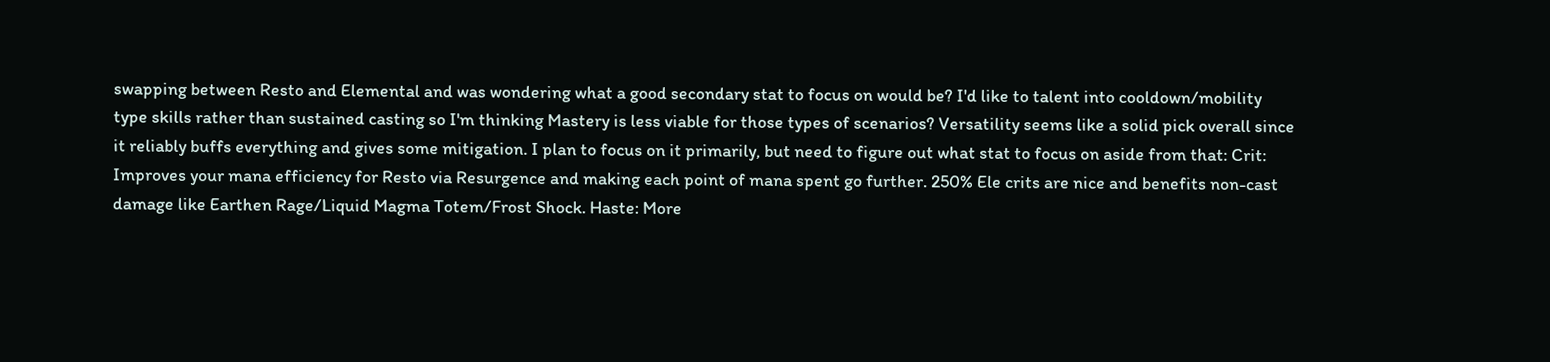swapping between Resto and Elemental and was wondering what a good secondary stat to focus on would be? I'd like to talent into cooldown/mobility type skills rather than sustained casting so I'm thinking Mastery is less viable for those types of scenarios? Versatility seems like a solid pick overall since it reliably buffs everything and gives some mitigation. I plan to focus on it primarily, but need to figure out what stat to focus on aside from that: Crit: Improves your mana efficiency for Resto via Resurgence and making each point of mana spent go further. 250% Ele crits are nice and benefits non-cast damage like Earthen Rage/Liquid Magma Totem/Frost Shock. Haste: More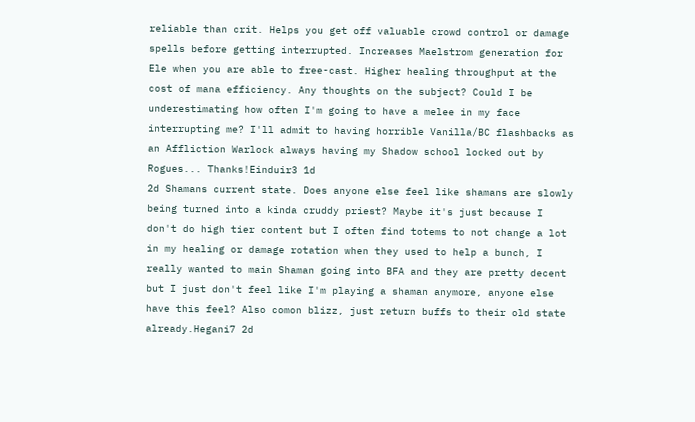reliable than crit. Helps you get off valuable crowd control or damage spells before getting interrupted. Increases Maelstrom generation for Ele when you are able to free-cast. Higher healing throughput at the cost of mana efficiency. Any thoughts on the subject? Could I be underestimating how often I'm going to have a melee in my face interrupting me? I'll admit to having horrible Vanilla/BC flashbacks as an Affliction Warlock always having my Shadow school locked out by Rogues... Thanks!Einduir3 1d
2d Shamans current state. Does anyone else feel like shamans are slowly being turned into a kinda cruddy priest? Maybe it's just because I don't do high tier content but I often find totems to not change a lot in my healing or damage rotation when they used to help a bunch, I really wanted to main Shaman going into BFA and they are pretty decent but I just don't feel like I'm playing a shaman anymore, anyone else have this feel? Also comon blizz, just return buffs to their old state already.Hegani7 2d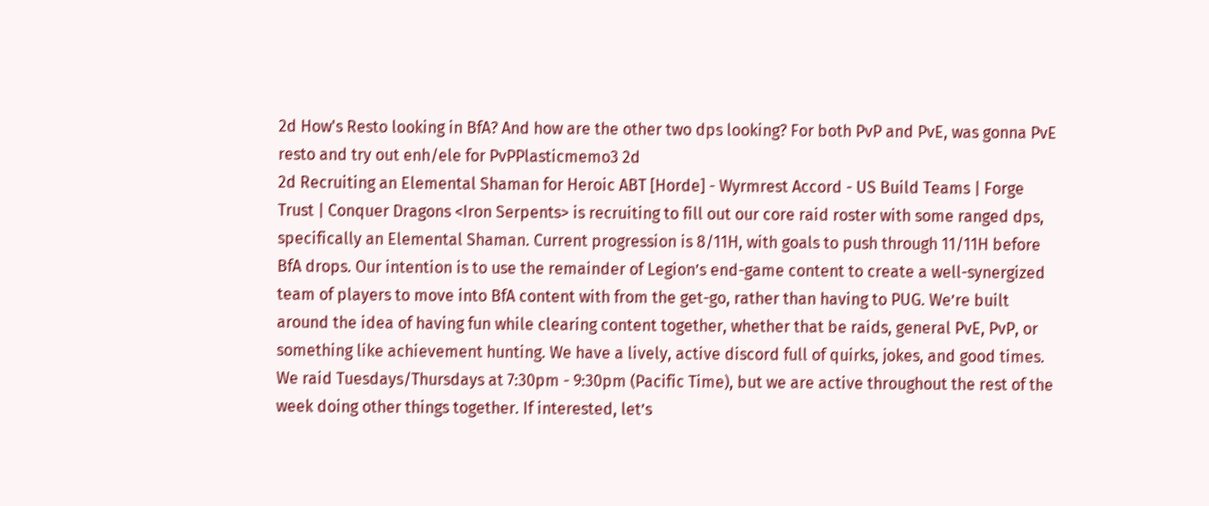2d How's Resto looking in BfA? And how are the other two dps looking? For both PvP and PvE, was gonna PvE resto and try out enh/ele for PvPPlasticmemo3 2d
2d Recruiting an Elemental Shaman for Heroic ABT [Horde] - Wyrmrest Accord - US Build Teams | Forge Trust | Conquer Dragons <Iron Serpents> is recruiting to fill out our core raid roster with some ranged dps, specifically an Elemental Shaman. Current progression is 8/11H, with goals to push through 11/11H before BfA drops. Our intention is to use the remainder of Legion’s end-game content to create a well-synergized team of players to move into BfA content with from the get-go, rather than having to PUG. We’re built around the idea of having fun while clearing content together, whether that be raids, general PvE, PvP, or something like achievement hunting. We have a lively, active discord full of quirks, jokes, and good times. We raid Tuesdays/Thursdays at 7:30pm - 9:30pm (Pacific Time), but we are active throughout the rest of the week doing other things together. If interested, let’s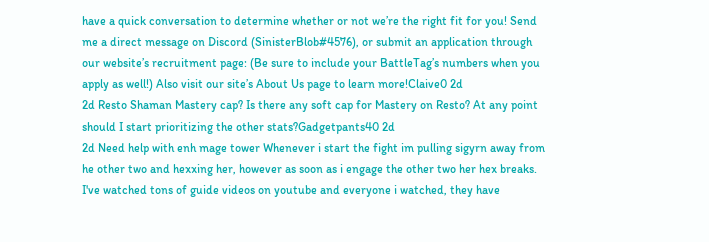have a quick conversation to determine whether or not we’re the right fit for you! Send me a direct message on Discord (SinisterBlob#4576), or submit an application through our website’s recruitment page: (Be sure to include your BattleTag’s numbers when you apply as well!) Also visit our site’s About Us page to learn more!Claive0 2d
2d Resto Shaman Mastery cap? Is there any soft cap for Mastery on Resto? At any point should I start prioritizing the other stats?Gadgetpants40 2d
2d Need help with enh mage tower Whenever i start the fight im pulling sigyrn away from he other two and hexxing her, however as soon as i engage the other two her hex breaks. I've watched tons of guide videos on youtube and everyone i watched, they have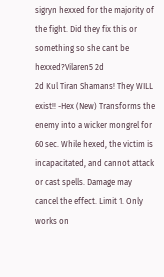sigryn hexxed for the majority of the fight. Did they fix this or something so she cant be hexxed?Vilaren5 2d
2d Kul Tiran Shamans! They WILL exist!! -Hex (New) Transforms the enemy into a wicker mongrel for 60 sec. While hexed, the victim is incapacitated, and cannot attack or cast spells. Damage may cancel the effect. Limit 1. Only works on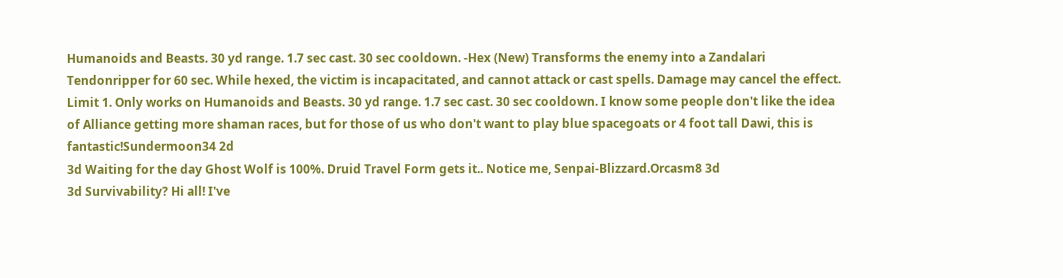Humanoids and Beasts. 30 yd range. 1.7 sec cast. 30 sec cooldown. -Hex (New) Transforms the enemy into a Zandalari Tendonripper for 60 sec. While hexed, the victim is incapacitated, and cannot attack or cast spells. Damage may cancel the effect. Limit 1. Only works on Humanoids and Beasts. 30 yd range. 1.7 sec cast. 30 sec cooldown. I know some people don't like the idea of Alliance getting more shaman races, but for those of us who don't want to play blue spacegoats or 4 foot tall Dawi, this is fantastic!Sundermoon34 2d
3d Waiting for the day Ghost Wolf is 100%. Druid Travel Form gets it.. Notice me, Senpai-Blizzard.Orcasm8 3d
3d Survivability? Hi all! I've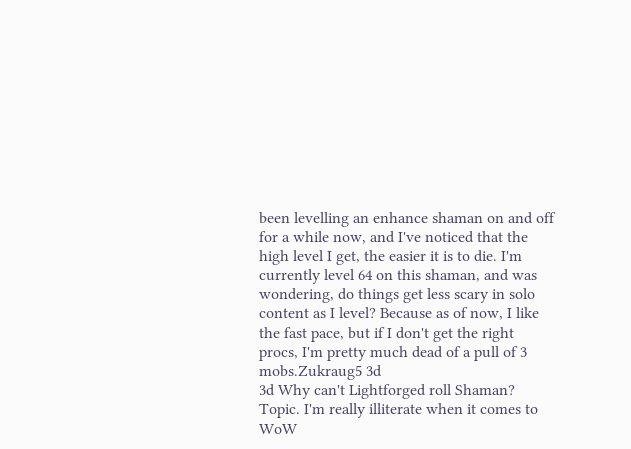been levelling an enhance shaman on and off for a while now, and I've noticed that the high level I get, the easier it is to die. I'm currently level 64 on this shaman, and was wondering, do things get less scary in solo content as I level? Because as of now, I like the fast pace, but if I don't get the right procs, I'm pretty much dead of a pull of 3 mobs.Zukraug5 3d
3d Why can't Lightforged roll Shaman? Topic. I'm really illiterate when it comes to WoW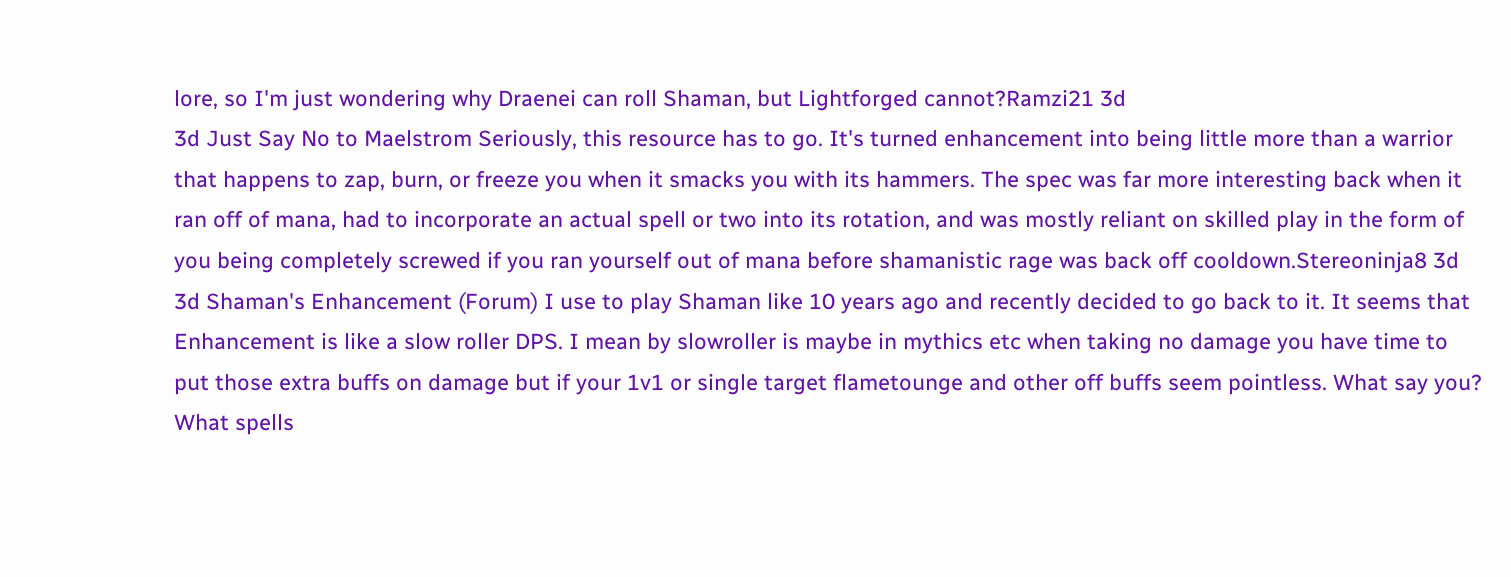lore, so I'm just wondering why Draenei can roll Shaman, but Lightforged cannot?Ramzi21 3d
3d Just Say No to Maelstrom Seriously, this resource has to go. It's turned enhancement into being little more than a warrior that happens to zap, burn, or freeze you when it smacks you with its hammers. The spec was far more interesting back when it ran off of mana, had to incorporate an actual spell or two into its rotation, and was mostly reliant on skilled play in the form of you being completely screwed if you ran yourself out of mana before shamanistic rage was back off cooldown.Stereoninja8 3d
3d Shaman's Enhancement (Forum) I use to play Shaman like 10 years ago and recently decided to go back to it. It seems that Enhancement is like a slow roller DPS. I mean by slowroller is maybe in mythics etc when taking no damage you have time to put those extra buffs on damage but if your 1v1 or single target flametounge and other off buffs seem pointless. What say you? What spells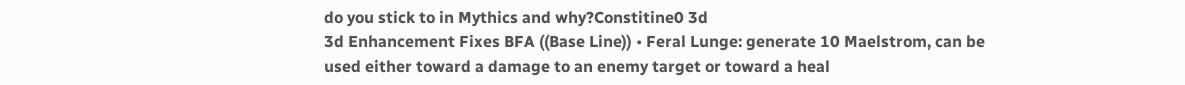do you stick to in Mythics and why?Constitine0 3d
3d Enhancement Fixes BFA ((Base Line)) • Feral Lunge: generate 10 Maelstrom, can be used either toward a damage to an enemy target or toward a heal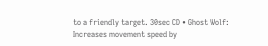to a friendly target. 30sec CD • Ghost Wolf: Increases movement speed by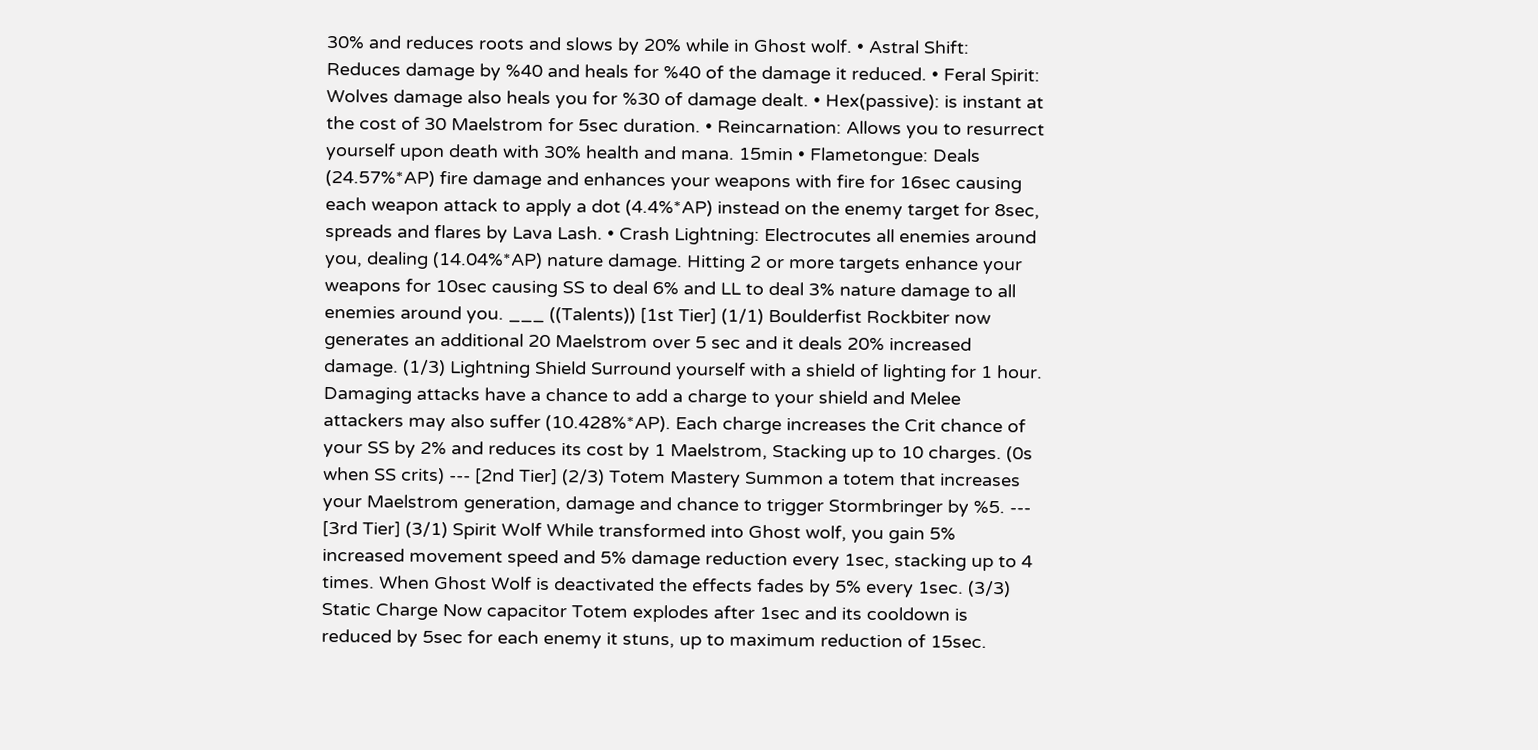30% and reduces roots and slows by 20% while in Ghost wolf. • Astral Shift: Reduces damage by %40 and heals for %40 of the damage it reduced. • Feral Spirit: Wolves damage also heals you for %30 of damage dealt. • Hex(passive): is instant at the cost of 30 Maelstrom for 5sec duration. • Reincarnation: Allows you to resurrect yourself upon death with 30% health and mana. 15min • Flametongue: Deals (24.57%*AP) fire damage and enhances your weapons with fire for 16sec causing each weapon attack to apply a dot (4.4%*AP) instead on the enemy target for 8sec, spreads and flares by Lava Lash. • Crash Lightning: Electrocutes all enemies around you, dealing (14.04%*AP) nature damage. Hitting 2 or more targets enhance your weapons for 10sec causing SS to deal 6% and LL to deal 3% nature damage to all enemies around you. ___ ((Talents)) [1st Tier] (1/1) Boulderfist Rockbiter now generates an additional 20 Maelstrom over 5 sec and it deals 20% increased damage. (1/3) Lightning Shield Surround yourself with a shield of lighting for 1 hour. Damaging attacks have a chance to add a charge to your shield and Melee attackers may also suffer (10.428%*AP). Each charge increases the Crit chance of your SS by 2% and reduces its cost by 1 Maelstrom, Stacking up to 10 charges. (0s when SS crits) --- [2nd Tier] (2/3) Totem Mastery Summon a totem that increases your Maelstrom generation, damage and chance to trigger Stormbringer by %5. --- [3rd Tier] (3/1) Spirit Wolf While transformed into Ghost wolf, you gain 5% increased movement speed and 5% damage reduction every 1sec, stacking up to 4 times. When Ghost Wolf is deactivated the effects fades by 5% every 1sec. (3/3) Static Charge Now capacitor Totem explodes after 1sec and its cooldown is reduced by 5sec for each enemy it stuns, up to maximum reduction of 15sec.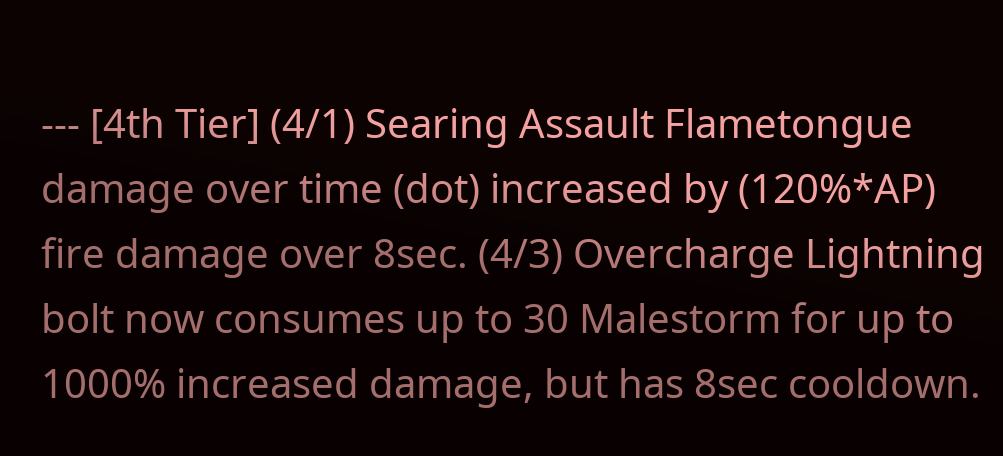--- [4th Tier] (4/1) Searing Assault Flametongue damage over time (dot) increased by (120%*AP) fire damage over 8sec. (4/3) Overcharge Lightning bolt now consumes up to 30 Malestorm for up to 1000% increased damage, but has 8sec cooldown.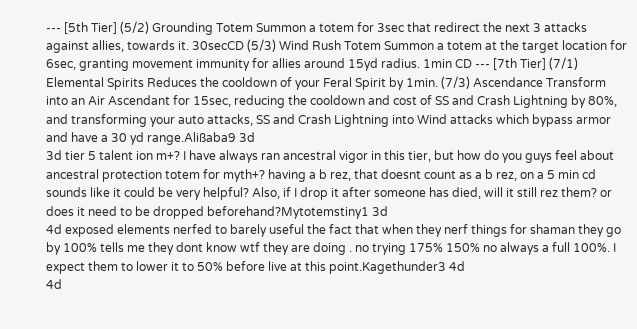--- [5th Tier] (5/2) Grounding Totem Summon a totem for 3sec that redirect the next 3 attacks against allies, towards it. 30secCD (5/3) Wind Rush Totem Summon a totem at the target location for 6sec, granting movement immunity for allies around 15yd radius. 1min CD --- [7th Tier] (7/1) Elemental Spirits Reduces the cooldown of your Feral Spirit by 1min. (7/3) Ascendance Transform into an Air Ascendant for 15sec, reducing the cooldown and cost of SS and Crash Lightning by 80%, and transforming your auto attacks, SS and Crash Lightning into Wind attacks which bypass armor and have a 30 yd range.Alißaba9 3d
3d tier 5 talent ion m+? I have always ran ancestral vigor in this tier, but how do you guys feel about ancestral protection totem for myth+? having a b rez, that doesnt count as a b rez, on a 5 min cd sounds like it could be very helpful? Also, if I drop it after someone has died, will it still rez them? or does it need to be dropped beforehand?Mytotemstiny1 3d
4d exposed elements nerfed to barely useful the fact that when they nerf things for shaman they go by 100% tells me they dont know wtf they are doing . no trying 175% 150% no always a full 100%. I expect them to lower it to 50% before live at this point.Kagethunder3 4d
4d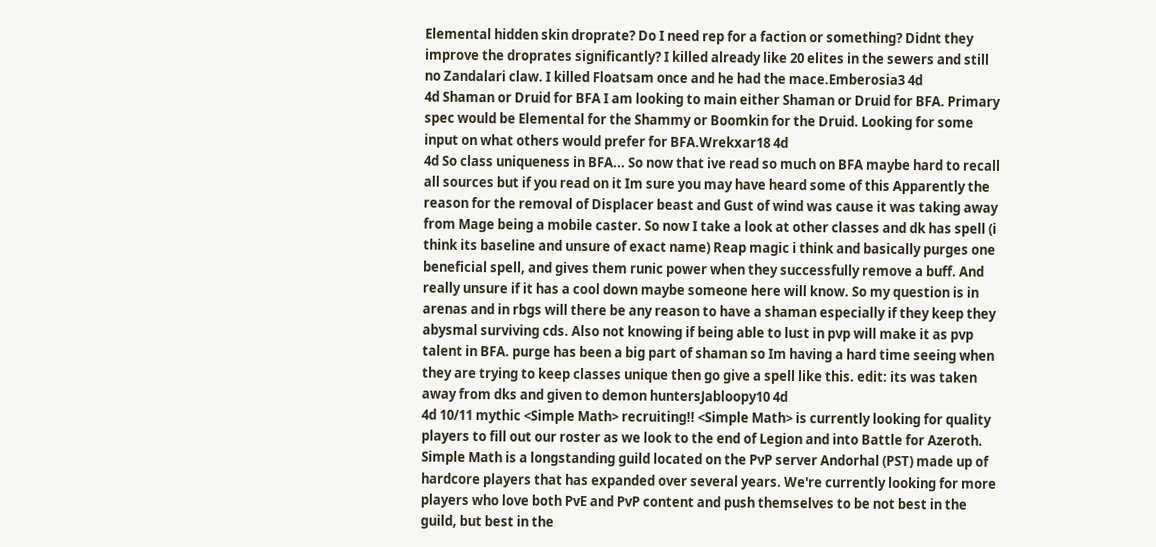Elemental hidden skin droprate? Do I need rep for a faction or something? Didnt they improve the droprates significantly? I killed already like 20 elites in the sewers and still no Zandalari claw. I killed Floatsam once and he had the mace.Emberosia3 4d
4d Shaman or Druid for BFA I am looking to main either Shaman or Druid for BFA. Primary spec would be Elemental for the Shammy or Boomkin for the Druid. Looking for some input on what others would prefer for BFA.Wrekxar18 4d
4d So class uniqueness in BFA... So now that ive read so much on BFA maybe hard to recall all sources but if you read on it Im sure you may have heard some of this Apparently the reason for the removal of Displacer beast and Gust of wind was cause it was taking away from Mage being a mobile caster. So now I take a look at other classes and dk has spell (i think its baseline and unsure of exact name) Reap magic i think and basically purges one beneficial spell, and gives them runic power when they successfully remove a buff. And really unsure if it has a cool down maybe someone here will know. So my question is in arenas and in rbgs will there be any reason to have a shaman especially if they keep they abysmal surviving cds. Also not knowing if being able to lust in pvp will make it as pvp talent in BFA. purge has been a big part of shaman so Im having a hard time seeing when they are trying to keep classes unique then go give a spell like this. edit: its was taken away from dks and given to demon huntersJabloopy10 4d
4d 10/11 mythic <Simple Math> recruiting!! <Simple Math> is currently looking for quality players to fill out our roster as we look to the end of Legion and into Battle for Azeroth. Simple Math is a longstanding guild located on the PvP server Andorhal (PST) made up of hardcore players that has expanded over several years. We're currently looking for more players who love both PvE and PvP content and push themselves to be not best in the guild, but best in the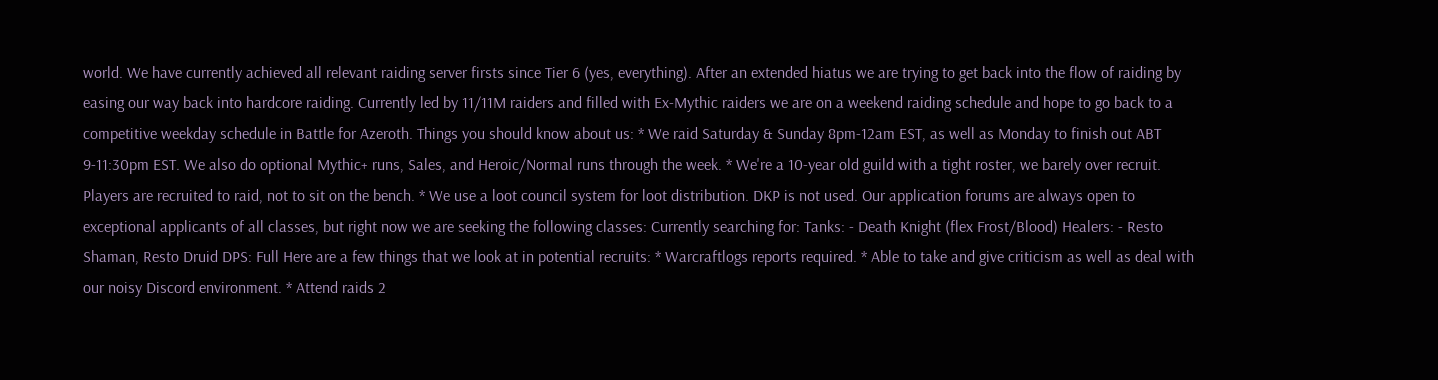world. We have currently achieved all relevant raiding server firsts since Tier 6 (yes, everything). After an extended hiatus we are trying to get back into the flow of raiding by easing our way back into hardcore raiding. Currently led by 11/11M raiders and filled with Ex-Mythic raiders we are on a weekend raiding schedule and hope to go back to a competitive weekday schedule in Battle for Azeroth. Things you should know about us: * We raid Saturday & Sunday 8pm-12am EST, as well as Monday to finish out ABT 9-11:30pm EST. We also do optional Mythic+ runs, Sales, and Heroic/Normal runs through the week. * We're a 10-year old guild with a tight roster, we barely over recruit. Players are recruited to raid, not to sit on the bench. * We use a loot council system for loot distribution. DKP is not used. Our application forums are always open to exceptional applicants of all classes, but right now we are seeking the following classes: Currently searching for: Tanks: - Death Knight (flex Frost/Blood) Healers: - Resto Shaman, Resto Druid DPS: Full Here are a few things that we look at in potential recruits: * Warcraftlogs reports required. * Able to take and give criticism as well as deal with our noisy Discord environment. * Attend raids 2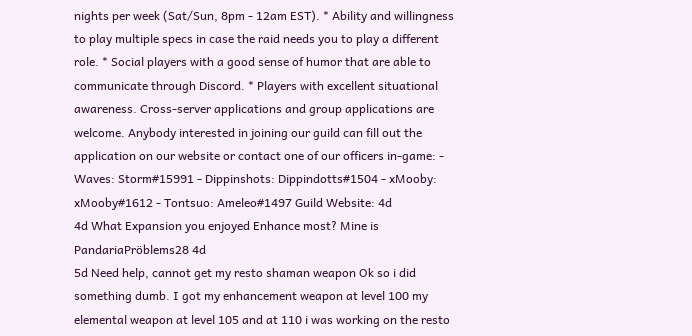nights per week (Sat/Sun, 8pm - 12am EST). * Ability and willingness to play multiple specs in case the raid needs you to play a different role. * Social players with a good sense of humor that are able to communicate through Discord. * Players with excellent situational awareness. Cross-server applications and group applications are welcome. Anybody interested in joining our guild can fill out the application on our website or contact one of our officers in-game: - Waves: Storm#15991 - Dippinshots: Dippindotts#1504 - xMooby: xMooby#1612 - Tontsuo: Ameleo#1497 Guild Website: 4d
4d What Expansion you enjoyed Enhance most? Mine is PandariaPröblems28 4d
5d Need help, cannot get my resto shaman weapon Ok so i did something dumb. I got my enhancement weapon at level 100 my elemental weapon at level 105 and at 110 i was working on the resto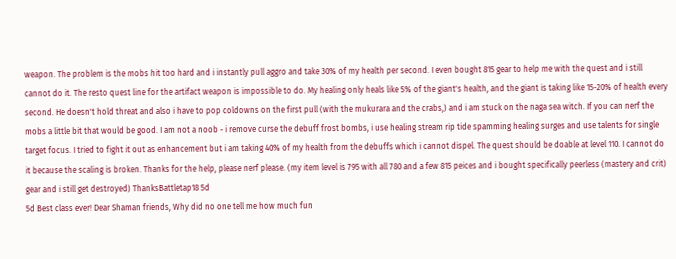weapon. The problem is the mobs hit too hard and i instantly pull aggro and take 30% of my health per second. I even bought 815 gear to help me with the quest and i still cannot do it. The resto quest line for the artifact weapon is impossible to do. My healing only heals like 5% of the giant's health, and the giant is taking like 15-20% of health every second. He doesn't hold threat and also i have to pop coldowns on the first pull (with the mukurara and the crabs,) and i am stuck on the naga sea witch. If you can nerf the mobs a little bit that would be good. I am not a noob - i remove curse the debuff frost bombs, i use healing stream rip tide spamming healing surges and use talents for single target focus. I tried to fight it out as enhancement but i am taking 40% of my health from the debuffs which i cannot dispel. The quest should be doable at level 110. I cannot do it because the scaling is broken. Thanks for the help, please nerf please. (my item level is 795 with all 780 and a few 815 peices and i bought specifically peerless (mastery and crit) gear and i still get destroyed) ThanksBattletap18 5d
5d Best class ever! Dear Shaman friends, Why did no one tell me how much fun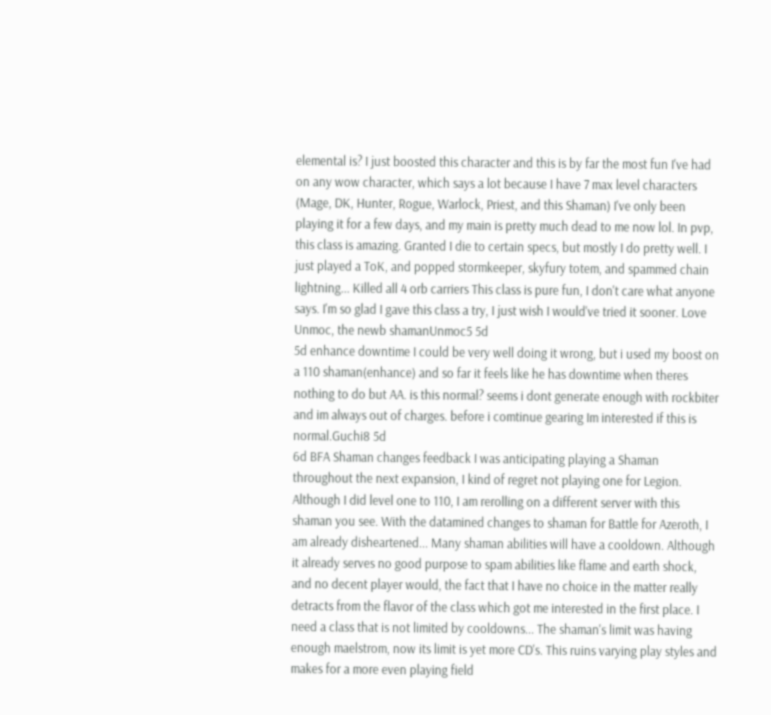elemental is? I just boosted this character and this is by far the most fun I've had on any wow character, which says a lot because I have 7 max level characters (Mage, DK, Hunter, Rogue, Warlock, Priest, and this Shaman) I've only been playing it for a few days, and my main is pretty much dead to me now lol. In pvp, this class is amazing. Granted I die to certain specs, but mostly I do pretty well. I just played a ToK, and popped stormkeeper, skyfury totem, and spammed chain lightning... Killed all 4 orb carriers This class is pure fun, I don't care what anyone says. I'm so glad I gave this class a try, I just wish I would've tried it sooner. Love Unmoc, the newb shamanUnmoc5 5d
5d enhance downtime I could be very well doing it wrong, but i used my boost on a 110 shaman(enhance) and so far it feels like he has downtime when theres nothing to do but AA. is this normal? seems i dont generate enough with rockbiter and im always out of charges. before i comtinue gearing Im interested if this is normal.Guchi8 5d
6d BFA Shaman changes feedback I was anticipating playing a Shaman throughout the next expansion, I kind of regret not playing one for Legion. Although I did level one to 110, I am rerolling on a different server with this shaman you see. With the datamined changes to shaman for Battle for Azeroth, I am already disheartened... Many shaman abilities will have a cooldown. Although it already serves no good purpose to spam abilities like flame and earth shock, and no decent player would, the fact that I have no choice in the matter really detracts from the flavor of the class which got me interested in the first place. I need a class that is not limited by cooldowns... The shaman's limit was having enough maelstrom, now its limit is yet more CD's. This ruins varying play styles and makes for a more even playing field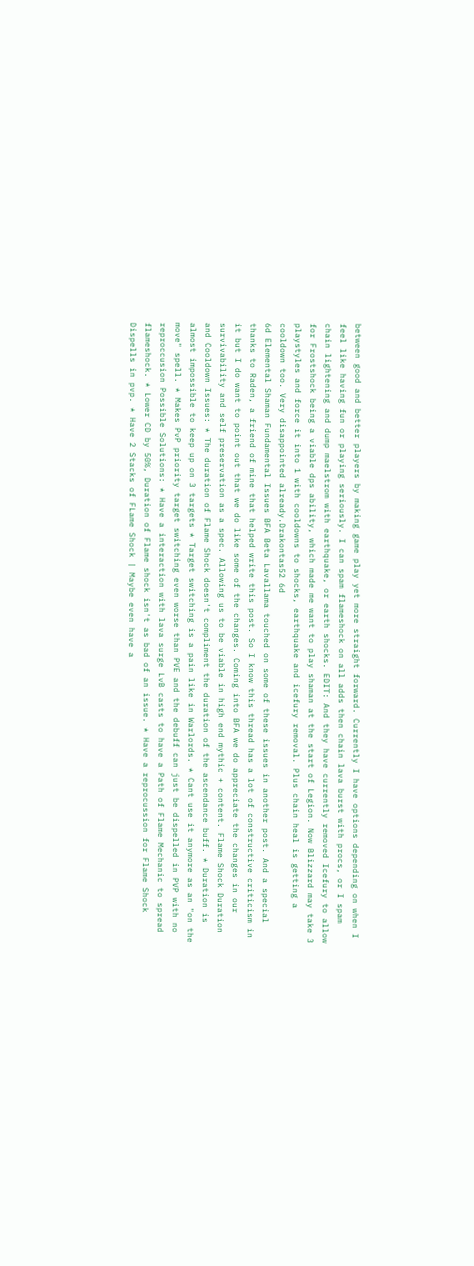between good and better players by making game play yet more straight forward. Currently I have options depending on when I feel like having fun or playing seriously. I can spam flameshock on all adds then chain lava burst with procs, or I spam chain lightening and dump maelstrom with earthquake, or earth shocks. EDIT: And they have currently removed Icefury to allow for Frostshock being a viable dps ability, which made me want to play shaman at the start of Legion. Now Blizzard may take 3 playstyles and force it into 1 with cooldowns to shocks, earthquake and icefury removal. Plus chain heal is getting a cooldown too. Very disappointed already.Drakontas52 6d
6d Elemental Shaman Fundamental Issues BFA Beta Lavallama touched on some of these issues in another post. And a special thanks to Raden, a friend of mine that helped write this post. So I know this thread has a lot of constructive criticism in it but I do want to point out that we do like some of the changes. Coming into BFA we do appreciate the changes in our survivability and self preservation as a spec. Allowing us to be viable in high end mythic + content. Flame Shock Duration and Cooldown Issues: * The duration of Flame Shock doesn't compliment the duration of the ascendance buff. * Duration is almost impossible to keep up on 3 targets * Target switching is a pain like in Warlords. * Cant use it anymore as an "on the move" spell. * Makes PvP priority target switching even worse than PVE and the debuff can just be dispelled in PVP with no reproccusion Possible Solutions: * Have a interaction with lava surge LvB casts to have a Path of Flame Mechanic to spread flameshock. * Lower CD by 50%, Duration of Flame shock isn't as bad of an issue. * Have a reprocussion for Flame Shock Dispells in pvp. * Have 2 Stacks of FLame Shock | Maybe even have a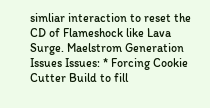simliar interaction to reset the CD of Flameshock like Lava Surge. Maelstrom Generation Issues Issues: * Forcing Cookie Cutter Build to fill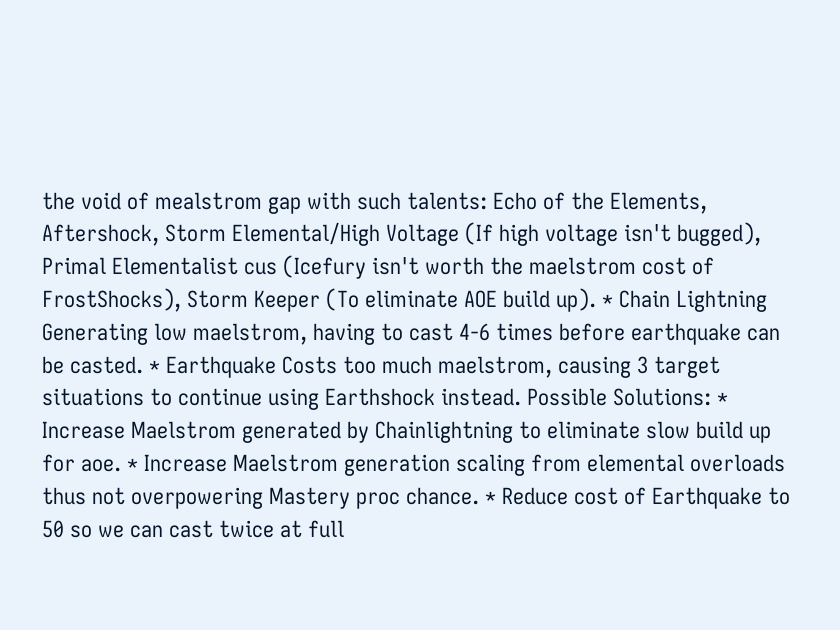the void of mealstrom gap with such talents: Echo of the Elements, Aftershock, Storm Elemental/High Voltage (If high voltage isn't bugged), Primal Elementalist cus (Icefury isn't worth the maelstrom cost of FrostShocks), Storm Keeper (To eliminate AOE build up). * Chain Lightning Generating low maelstrom, having to cast 4-6 times before earthquake can be casted. * Earthquake Costs too much maelstrom, causing 3 target situations to continue using Earthshock instead. Possible Solutions: * Increase Maelstrom generated by Chainlightning to eliminate slow build up for aoe. * Increase Maelstrom generation scaling from elemental overloads thus not overpowering Mastery proc chance. * Reduce cost of Earthquake to 50 so we can cast twice at full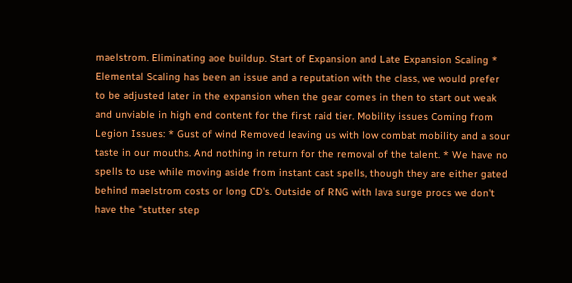maelstrom. Eliminating aoe buildup. Start of Expansion and Late Expansion Scaling * Elemental Scaling has been an issue and a reputation with the class, we would prefer to be adjusted later in the expansion when the gear comes in then to start out weak and unviable in high end content for the first raid tier. Mobility issues Coming from Legion Issues: * Gust of wind Removed leaving us with low combat mobility and a sour taste in our mouths. And nothing in return for the removal of the talent. * We have no spells to use while moving aside from instant cast spells, though they are either gated behind maelstrom costs or long CD's. Outside of RNG with lava surge procs we don't have the "stutter step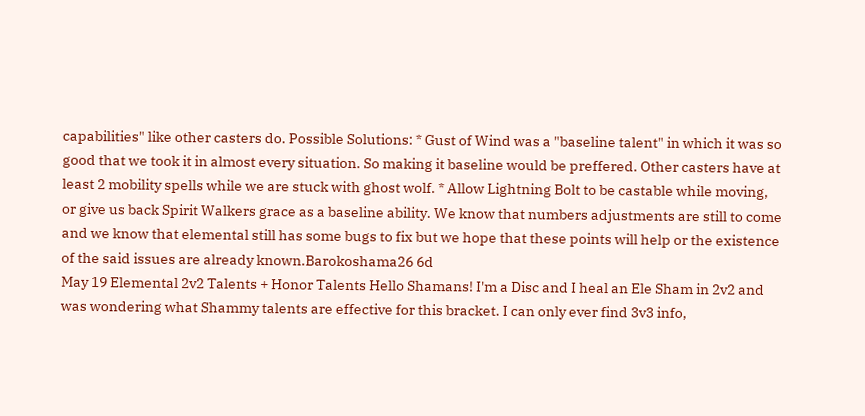capabilities" like other casters do. Possible Solutions: * Gust of Wind was a "baseline talent" in which it was so good that we took it in almost every situation. So making it baseline would be preffered. Other casters have at least 2 mobility spells while we are stuck with ghost wolf. * Allow Lightning Bolt to be castable while moving, or give us back Spirit Walkers grace as a baseline ability. We know that numbers adjustments are still to come and we know that elemental still has some bugs to fix but we hope that these points will help or the existence of the said issues are already known.Barokoshama26 6d
May 19 Elemental 2v2 Talents + Honor Talents Hello Shamans! I'm a Disc and I heal an Ele Sham in 2v2 and was wondering what Shammy talents are effective for this bracket. I can only ever find 3v3 info,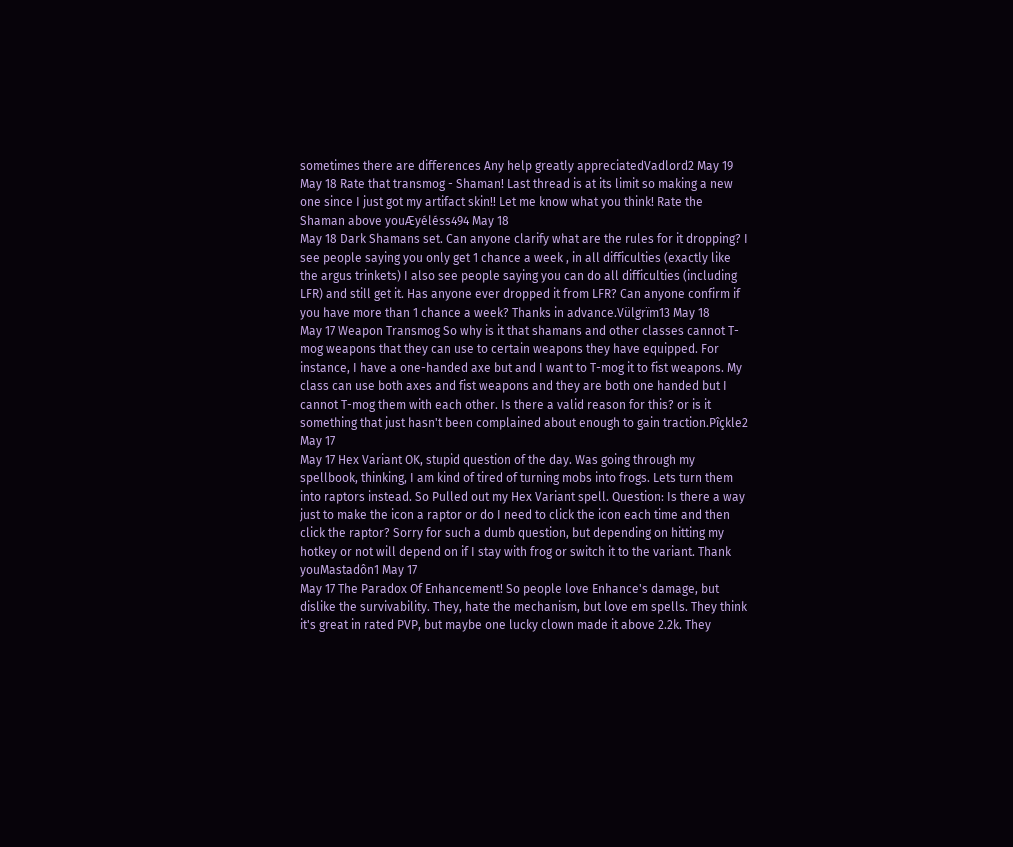sometimes there are differences Any help greatly appreciatedVadlord2 May 19
May 18 Rate that transmog - Shaman! Last thread is at its limit so making a new one since I just got my artifact skin!! Let me know what you think! Rate the Shaman above youÆyéléss494 May 18
May 18 Dark Shamans set. Can anyone clarify what are the rules for it dropping? I see people saying you only get 1 chance a week , in all difficulties (exactly like the argus trinkets) I also see people saying you can do all difficulties (including LFR) and still get it. Has anyone ever dropped it from LFR? Can anyone confirm if you have more than 1 chance a week? Thanks in advance.Vülgrïm13 May 18
May 17 Weapon Transmog So why is it that shamans and other classes cannot T-mog weapons that they can use to certain weapons they have equipped. For instance, I have a one-handed axe but and I want to T-mog it to fist weapons. My class can use both axes and fist weapons and they are both one handed but I cannot T-mog them with each other. Is there a valid reason for this? or is it something that just hasn't been complained about enough to gain traction.Pîçkle2 May 17
May 17 Hex Variant OK, stupid question of the day. Was going through my spellbook, thinking, I am kind of tired of turning mobs into frogs. Lets turn them into raptors instead. So Pulled out my Hex Variant spell. Question: Is there a way just to make the icon a raptor or do I need to click the icon each time and then click the raptor? Sorry for such a dumb question, but depending on hitting my hotkey or not will depend on if I stay with frog or switch it to the variant. Thank youMastadôn1 May 17
May 17 The Paradox Of Enhancement! So people love Enhance's damage, but dislike the survivability. They, hate the mechanism, but love em spells. They think it's great in rated PVP, but maybe one lucky clown made it above 2.2k. They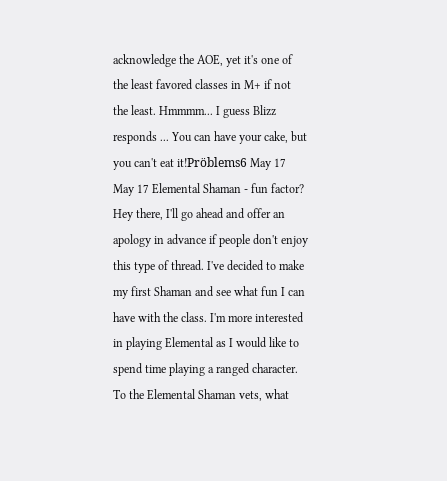acknowledge the AOE, yet it's one of the least favored classes in M+ if not the least. Hmmmm... I guess Blizz responds ... You can have your cake, but you can't eat it!Pröblems6 May 17
May 17 Elemental Shaman - fun factor? Hey there, I'll go ahead and offer an apology in advance if people don't enjoy this type of thread. I've decided to make my first Shaman and see what fun I can have with the class. I'm more interested in playing Elemental as I would like to spend time playing a ranged character. To the Elemental Shaman vets, what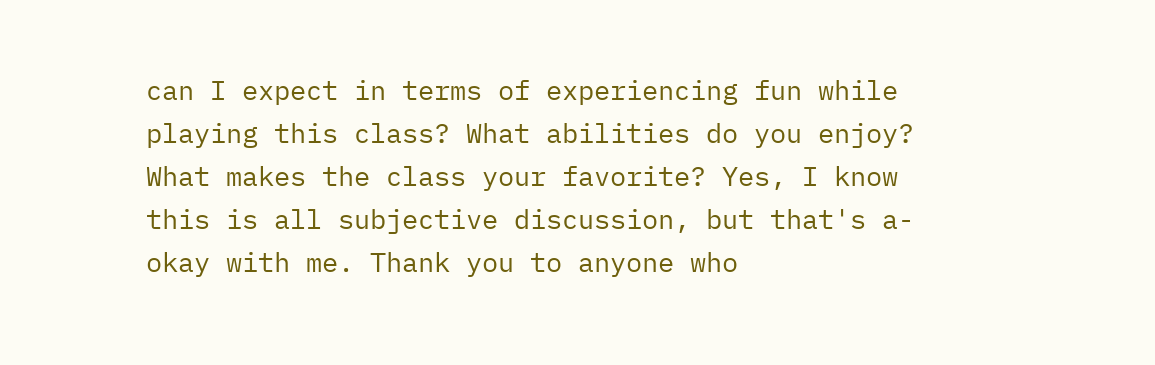can I expect in terms of experiencing fun while playing this class? What abilities do you enjoy? What makes the class your favorite? Yes, I know this is all subjective discussion, but that's a-okay with me. Thank you to anyone who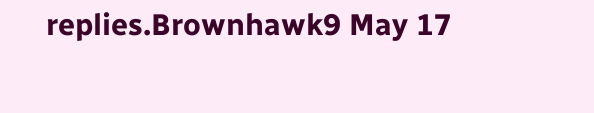replies.Brownhawk9 May 17